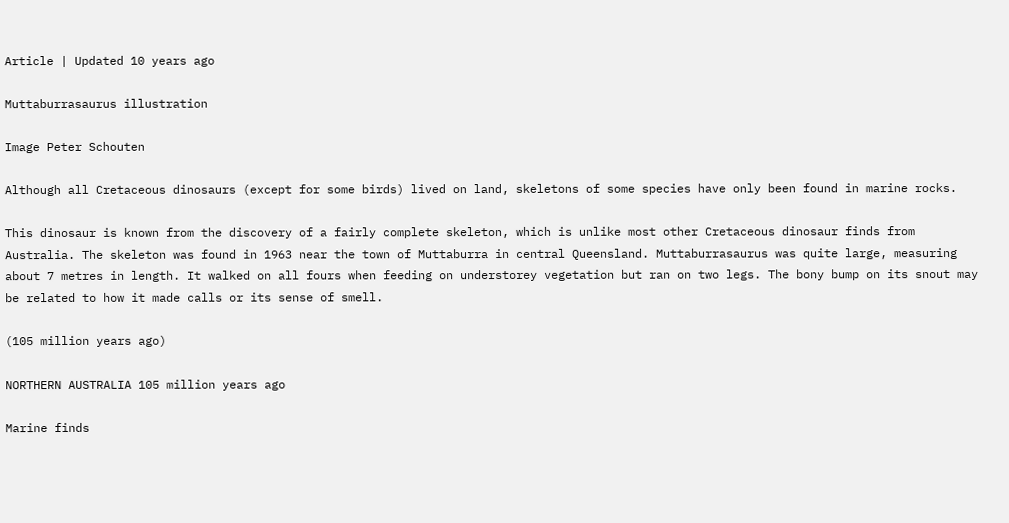Article | Updated 10 years ago

Muttaburrasaurus illustration

Image Peter Schouten

Although all Cretaceous dinosaurs (except for some birds) lived on land, skeletons of some species have only been found in marine rocks.

This dinosaur is known from the discovery of a fairly complete skeleton, which is unlike most other Cretaceous dinosaur finds from Australia. The skeleton was found in 1963 near the town of Muttaburra in central Queensland. Muttaburrasaurus was quite large, measuring about 7 metres in length. It walked on all fours when feeding on understorey vegetation but ran on two legs. The bony bump on its snout may be related to how it made calls or its sense of smell.

(105 million years ago)

NORTHERN AUSTRALIA 105 million years ago

Marine finds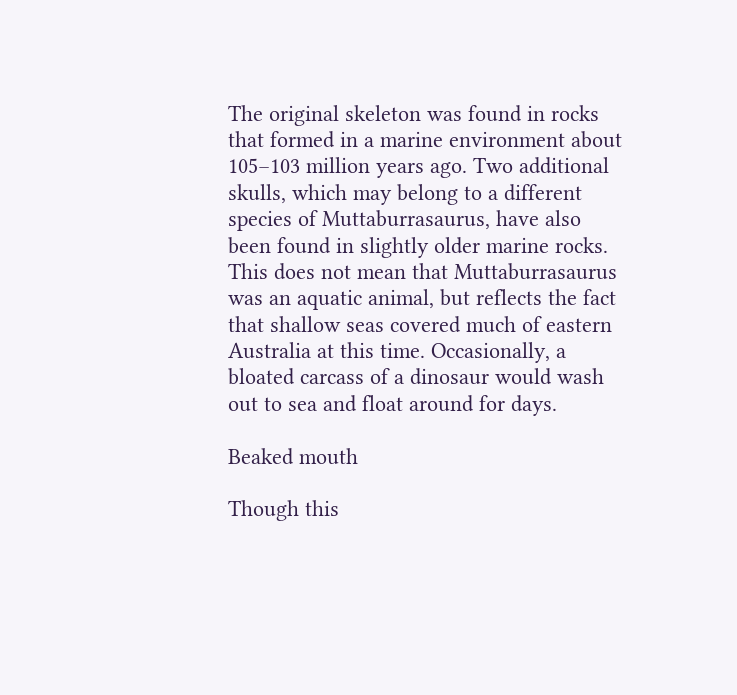The original skeleton was found in rocks that formed in a marine environment about 105–103 million years ago. Two additional skulls, which may belong to a different species of Muttaburrasaurus, have also been found in slightly older marine rocks. This does not mean that Muttaburrasaurus was an aquatic animal, but reflects the fact that shallow seas covered much of eastern Australia at this time. Occasionally, a bloated carcass of a dinosaur would wash out to sea and float around for days.

Beaked mouth

Though this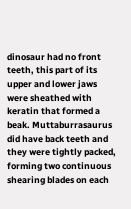dinosaur had no front teeth, this part of its upper and lower jaws were sheathed with keratin that formed a beak. Muttaburrasaurus did have back teeth and they were tightly packed, forming two continuous shearing blades on each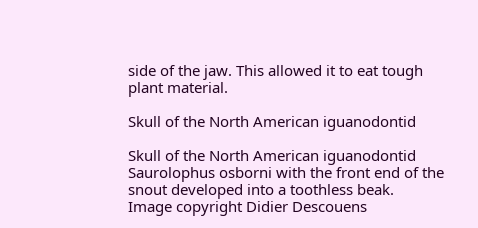side of the jaw. This allowed it to eat tough plant material.

Skull of the North American iguanodontid

Skull of the North American iguanodontid Saurolophus osborni with the front end of the snout developed into a toothless beak.
Image copyright Didier Descouens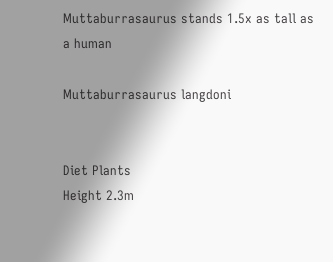Muttaburrasaurus stands 1.5x as tall as a human

Muttaburrasaurus langdoni


Diet Plants
Height 2.3m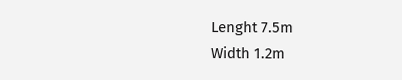Lenght 7.5m
Width 1.2m